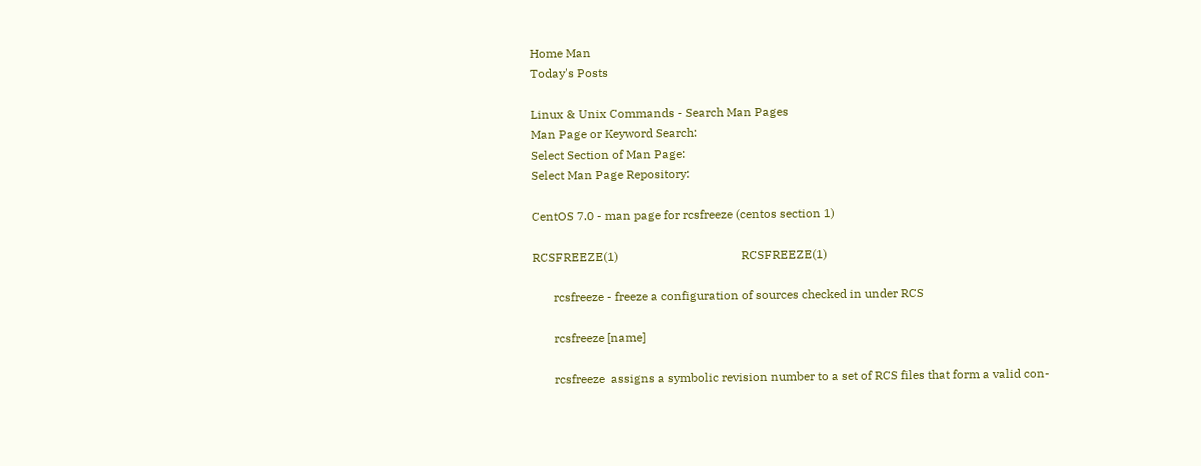Home Man
Today's Posts

Linux & Unix Commands - Search Man Pages
Man Page or Keyword Search:
Select Section of Man Page:
Select Man Page Repository:

CentOS 7.0 - man page for rcsfreeze (centos section 1)

RCSFREEZE(1)                                         RCSFREEZE(1)

       rcsfreeze - freeze a configuration of sources checked in under RCS

       rcsfreeze [name]

       rcsfreeze  assigns a symbolic revision number to a set of RCS files that form a valid con-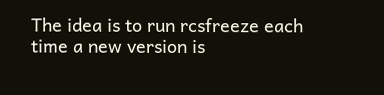The idea is to run rcsfreeze each time a new version is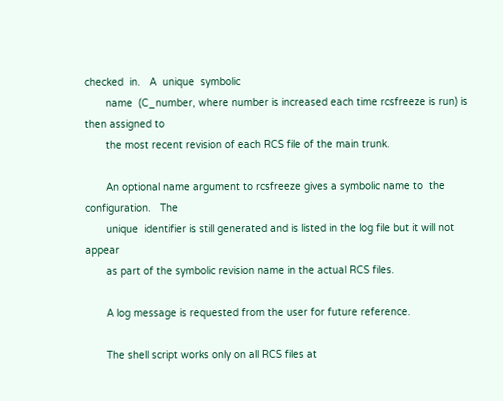checked  in.   A  unique  symbolic
       name  (C_number, where number is increased each time rcsfreeze is run) is then assigned to
       the most recent revision of each RCS file of the main trunk.

       An optional name argument to rcsfreeze gives a symbolic name to  the  configuration.   The
       unique  identifier is still generated and is listed in the log file but it will not appear
       as part of the symbolic revision name in the actual RCS files.

       A log message is requested from the user for future reference.

       The shell script works only on all RCS files at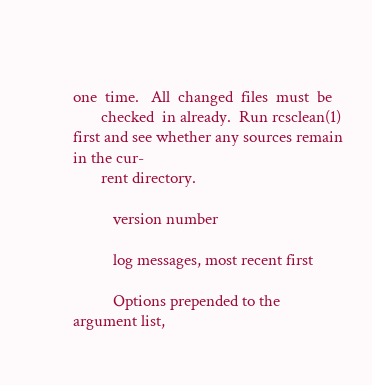one  time.   All  changed  files  must  be
       checked  in already.  Run rcsclean(1) first and see whether any sources remain in the cur-
       rent directory.

          version number

          log messages, most recent first

          Options prepended to the argument list,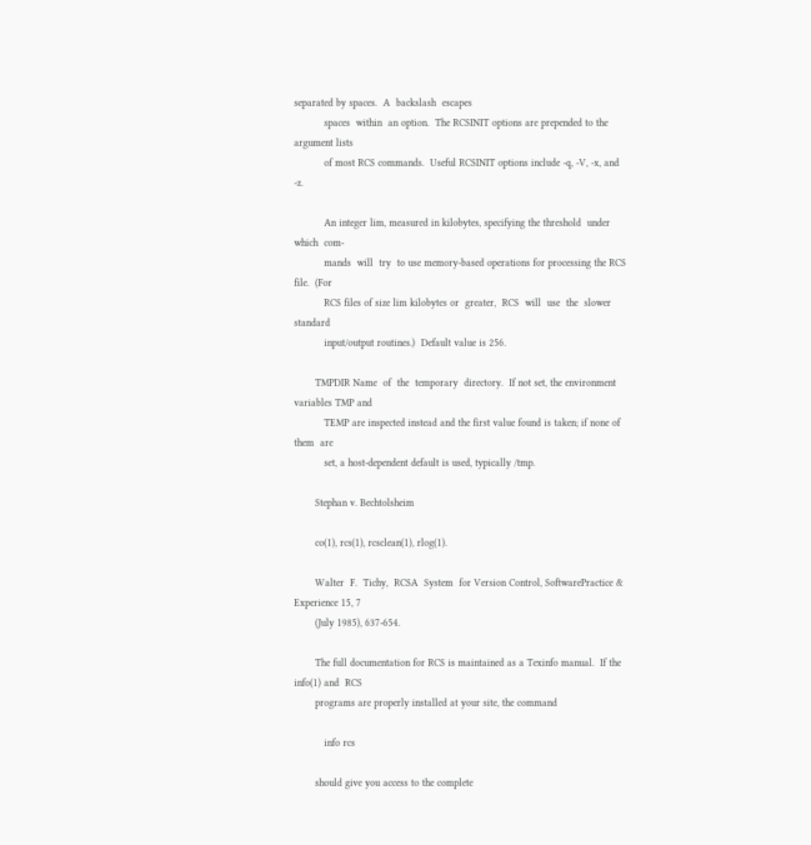separated by spaces.  A  backslash  escapes
          spaces  within  an option.  The RCSINIT options are prepended to the argument lists
          of most RCS commands.  Useful RCSINIT options include -q, -V, -x, and -z.

          An integer lim, measured in kilobytes, specifying the threshold  under  which  com-
          mands  will  try  to use memory-based operations for processing the RCS file.  (For
          RCS files of size lim kilobytes or  greater,  RCS  will  use  the  slower  standard
          input/output routines.)  Default value is 256.

       TMPDIR Name  of  the  temporary  directory.  If not set, the environment variables TMP and
          TEMP are inspected instead and the first value found is taken; if none of them  are
          set, a host-dependent default is used, typically /tmp.

       Stephan v. Bechtolsheim

       co(1), rcs(1), rcsclean(1), rlog(1).

       Walter  F.  Tichy,  RCSA  System  for Version Control, SoftwarePractice & Experience 15, 7
       (July 1985), 637-654.

       The full documentation for RCS is maintained as a Texinfo manual.  If the info(1) and  RCS
       programs are properly installed at your site, the command

          info rcs

       should give you access to the complete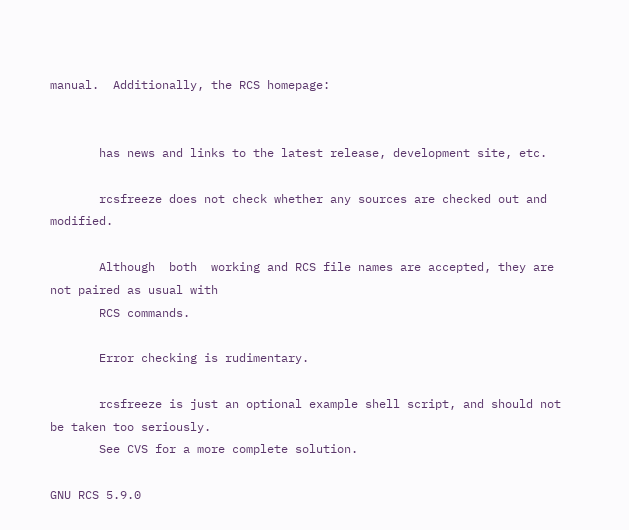manual.  Additionally, the RCS homepage:


       has news and links to the latest release, development site, etc.

       rcsfreeze does not check whether any sources are checked out and modified.

       Although  both  working and RCS file names are accepted, they are not paired as usual with
       RCS commands.

       Error checking is rudimentary.

       rcsfreeze is just an optional example shell script, and should not be taken too seriously.
       See CVS for a more complete solution.

GNU RCS 5.9.0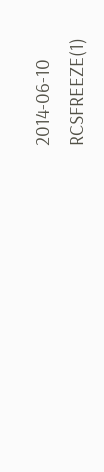2014-06-10                   RCSFREEZE(1)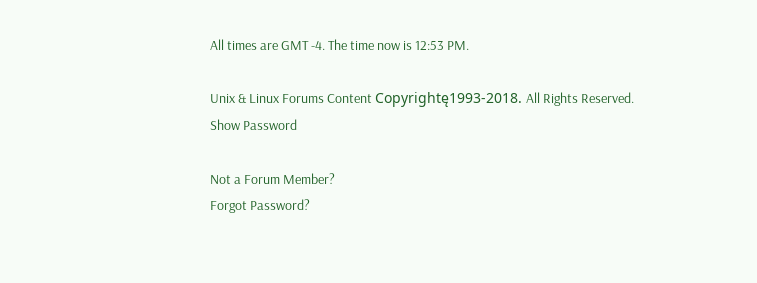All times are GMT -4. The time now is 12:53 PM.

Unix & Linux Forums Content Copyrightę1993-2018. All Rights Reserved.
Show Password

Not a Forum Member?
Forgot Password?